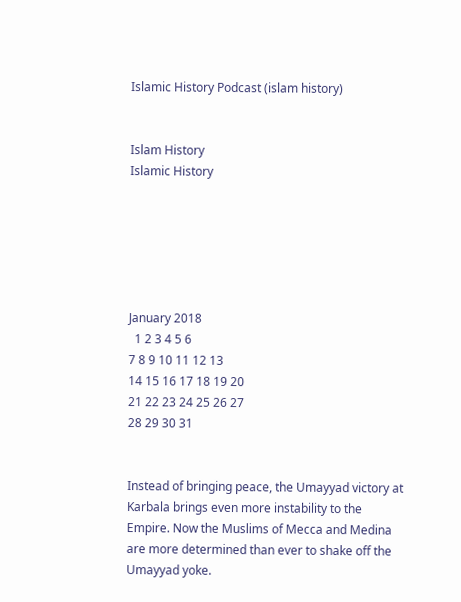Islamic History Podcast (islam history)


Islam History
Islamic History






January 2018
  1 2 3 4 5 6
7 8 9 10 11 12 13
14 15 16 17 18 19 20
21 22 23 24 25 26 27
28 29 30 31


Instead of bringing peace, the Umayyad victory at Karbala brings even more instability to the Empire. Now the Muslims of Mecca and Medina are more determined than ever to shake off the Umayyad yoke.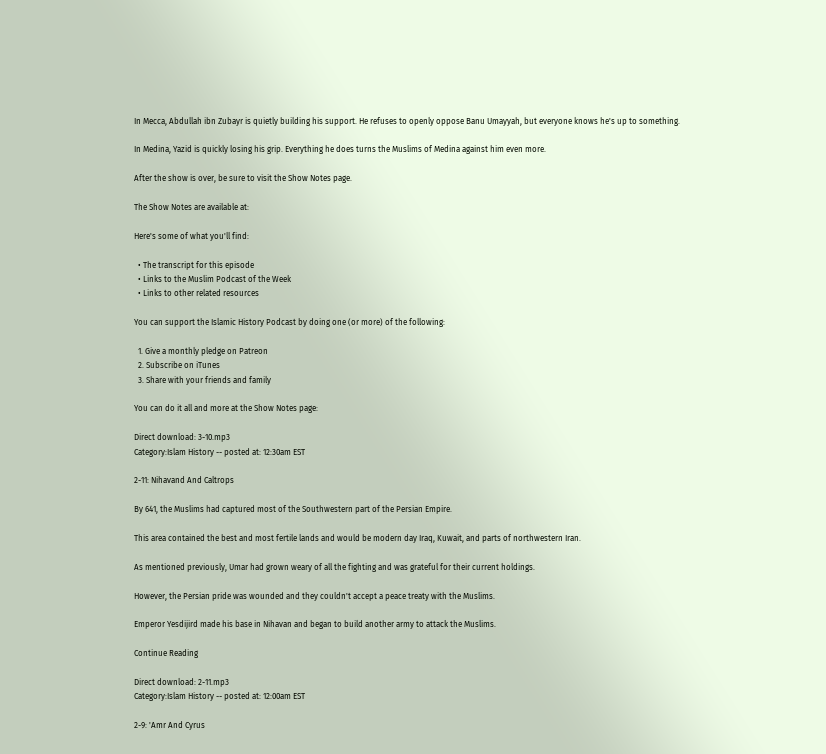In Mecca, Abdullah ibn Zubayr is quietly building his support. He refuses to openly oppose Banu Umayyah, but everyone knows he's up to something.

In Medina, Yazid is quickly losing his grip. Everything he does turns the Muslims of Medina against him even more.

After the show is over, be sure to visit the Show Notes page.

The Show Notes are available at:

Here's some of what you'll find:

  • The transcript for this episode
  • Links to the Muslim Podcast of the Week
  • Links to other related resources

You can support the Islamic History Podcast by doing one (or more) of the following:

  1. Give a monthly pledge on Patreon
  2. Subscribe on iTunes
  3. Share with your friends and family

You can do it all and more at the Show Notes page:

Direct download: 3-10.mp3
Category:Islam History -- posted at: 12:30am EST

2-11: Nihavand And Caltrops

By 641, the Muslims had captured most of the Southwestern part of the Persian Empire.

This area contained the best and most fertile lands and would be modern day Iraq, Kuwait, and parts of northwestern Iran.

As mentioned previously, Umar had grown weary of all the fighting and was grateful for their current holdings.

However, the Persian pride was wounded and they couldn't accept a peace treaty with the Muslims.

Emperor Yesdijird made his base in Nihavan and began to build another army to attack the Muslims.

Continue Reading

Direct download: 2-11.mp3
Category:Islam History -- posted at: 12:00am EST

2-9: 'Amr And Cyrus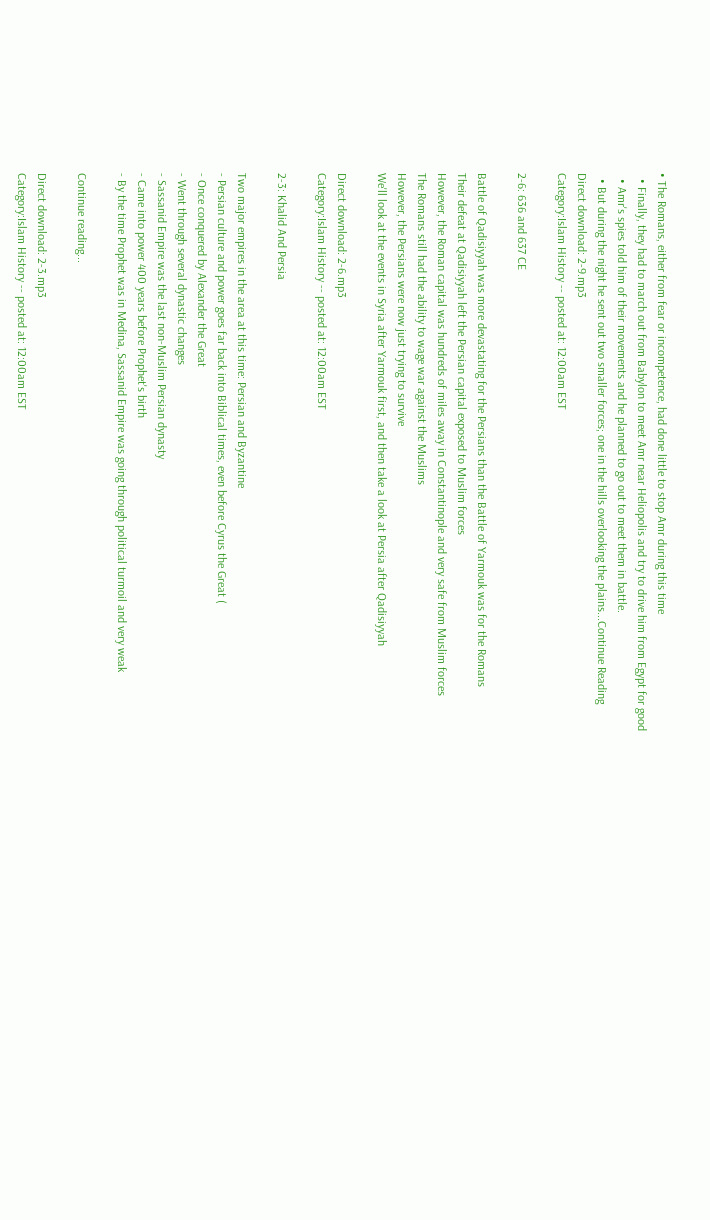• The Romans, either from fear or incompetence, had done little to stop Amr during this time
  • Finally, they had to march out from Babylon to meet Amr near Heliopolis and try to drive him from Egypt for good
  • Amr's spies told him of their movements and he planned to go out to meet them in battle.
  • But during the night he sent out two smaller forces; one in the hills overlooking the plains...Continue Reading
Direct download: 2-9.mp3
Category:Islam History -- posted at: 12:00am EST

2-6: 636 and 637 CE

Battle of Qadisiyyah was more devastating for the Persians than the Battle of Yarmouk was for the Romans
Their defeat at Qadisiyyah left the Persian capital exposed to Muslim forces
However, the Roman capital was hundreds of miles away in Constantinople and very safe from Muslim forces
The Romans still had the ability to wage war against the Muslims
However, the Persians were now just trying to survive
We'll look at the events in Syria after Yarmouk first, and then take a look at Persia after Qadisiyyah

Direct download: 2-6.mp3
Category:Islam History -- posted at: 12:00am EST

2-3: Khalid And Persia

Two major empires in the area at this time: Persian and Byzantine
- Persian culture and power goes far back into Biblical times, even before Cyrus the Great (
- Once conquered by Alexander the Great
- Went through several dynastic changes
- Sassanid Empire was the last non-Muslim Persian dynasty
- Came into power 400 years before Prophet's birth
- By the time Prophet was in Medina, Sassanid Empire was going through political turmoil and very weak

Continue reading...

Direct download: 2-3.mp3
Category:Islam History -- posted at: 12:00am EST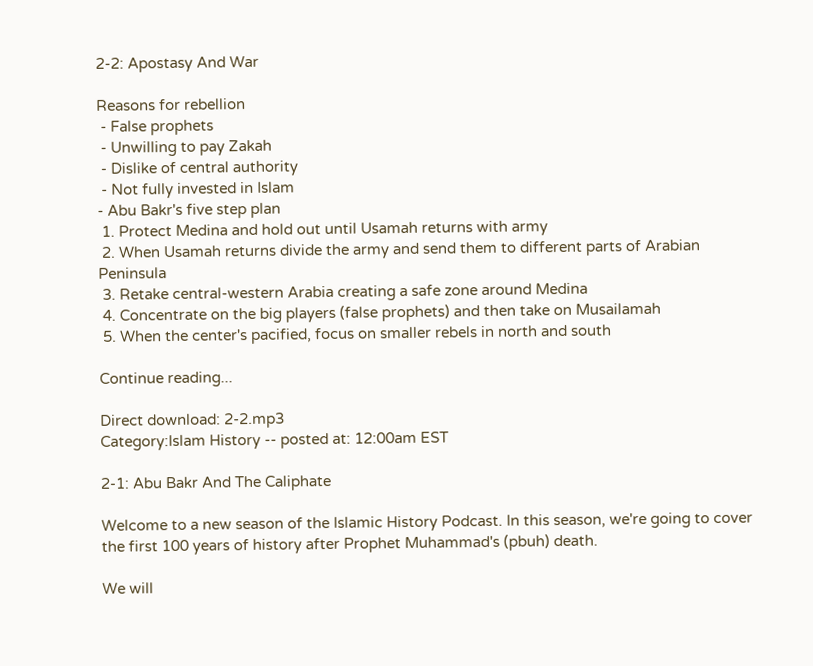2-2: Apostasy And War

Reasons for rebellion
 - False prophets
 - Unwilling to pay Zakah
 - Dislike of central authority
 - Not fully invested in Islam
- Abu Bakr's five step plan
 1. Protect Medina and hold out until Usamah returns with army
 2. When Usamah returns divide the army and send them to different parts of Arabian Peninsula
 3. Retake central-western Arabia creating a safe zone around Medina
 4. Concentrate on the big players (false prophets) and then take on Musailamah
 5. When the center's pacified, focus on smaller rebels in north and south

Continue reading...

Direct download: 2-2.mp3
Category:Islam History -- posted at: 12:00am EST

2-1: Abu Bakr And The Caliphate

Welcome to a new season of the Islamic History Podcast. In this season, we're going to cover the first 100 years of history after Prophet Muhammad's (pbuh) death.

We will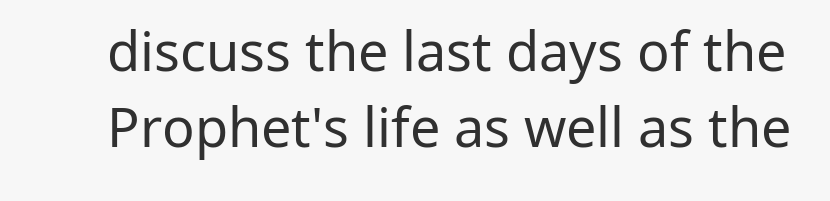discuss the last days of the Prophet's life as well as the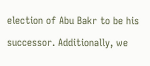election of Abu Bakr to be his successor. Additionally, we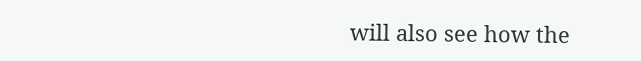will also see how the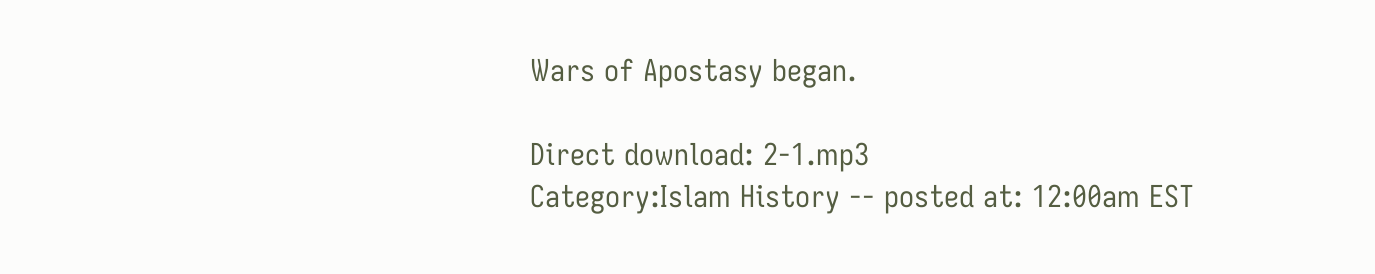Wars of Apostasy began.

Direct download: 2-1.mp3
Category:Islam History -- posted at: 12:00am EST